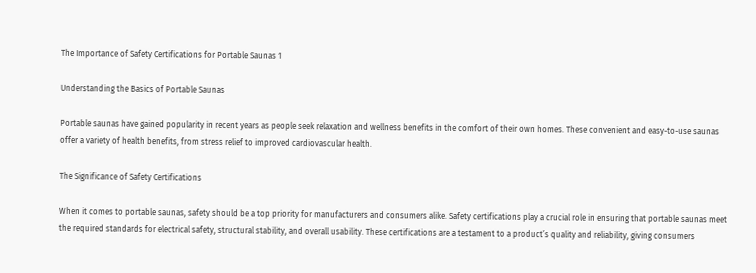The Importance of Safety Certifications for Portable Saunas 1

Understanding the Basics of Portable Saunas

Portable saunas have gained popularity in recent years as people seek relaxation and wellness benefits in the comfort of their own homes. These convenient and easy-to-use saunas offer a variety of health benefits, from stress relief to improved cardiovascular health.

The Significance of Safety Certifications

When it comes to portable saunas, safety should be a top priority for manufacturers and consumers alike. Safety certifications play a crucial role in ensuring that portable saunas meet the required standards for electrical safety, structural stability, and overall usability. These certifications are a testament to a product’s quality and reliability, giving consumers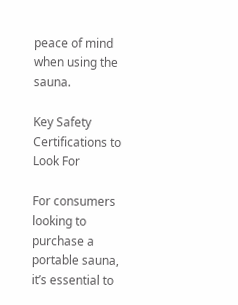peace of mind when using the sauna.

Key Safety Certifications to Look For

For consumers looking to purchase a portable sauna, it’s essential to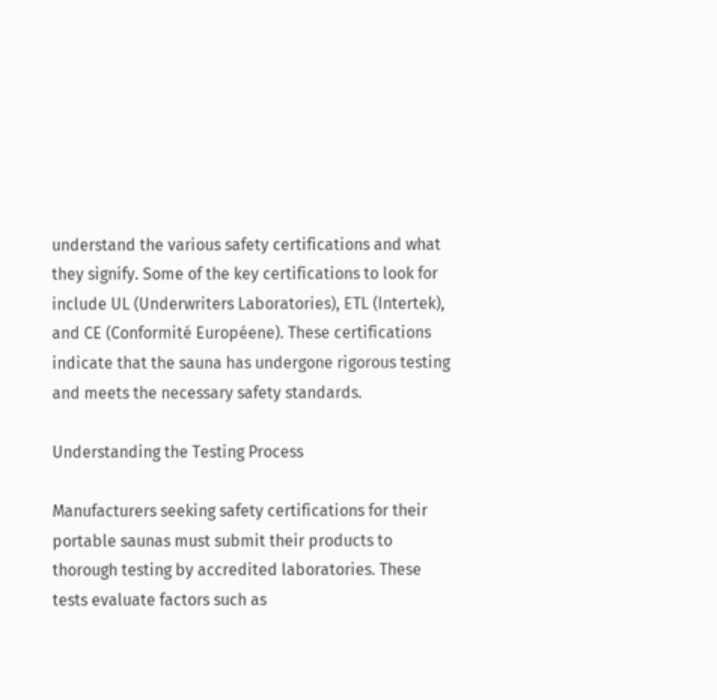understand the various safety certifications and what they signify. Some of the key certifications to look for include UL (Underwriters Laboratories), ETL (Intertek), and CE (Conformité Européene). These certifications indicate that the sauna has undergone rigorous testing and meets the necessary safety standards.

Understanding the Testing Process

Manufacturers seeking safety certifications for their portable saunas must submit their products to thorough testing by accredited laboratories. These tests evaluate factors such as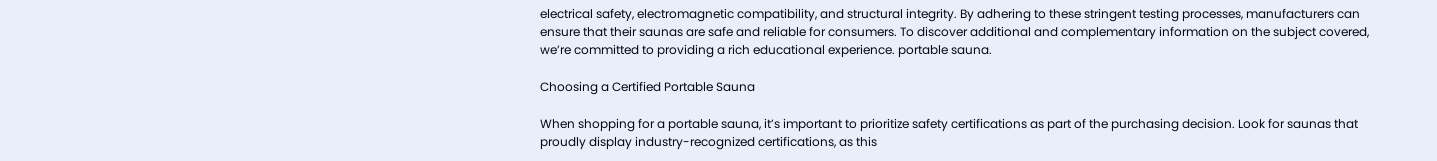electrical safety, electromagnetic compatibility, and structural integrity. By adhering to these stringent testing processes, manufacturers can ensure that their saunas are safe and reliable for consumers. To discover additional and complementary information on the subject covered, we’re committed to providing a rich educational experience. portable sauna.

Choosing a Certified Portable Sauna

When shopping for a portable sauna, it’s important to prioritize safety certifications as part of the purchasing decision. Look for saunas that proudly display industry-recognized certifications, as this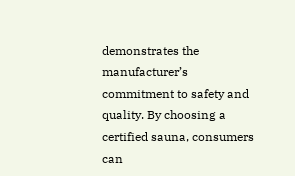demonstrates the manufacturer’s commitment to safety and quality. By choosing a certified sauna, consumers can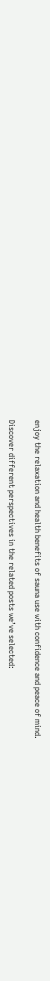enjoy the relaxation and health benefits of sauna use with confidence and peace of mind.

Discover different perspectives in the related posts we’ve selected: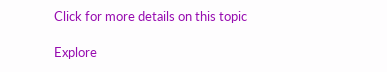Click for more details on this topic

Explore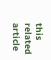this related article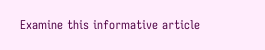Examine this informative article